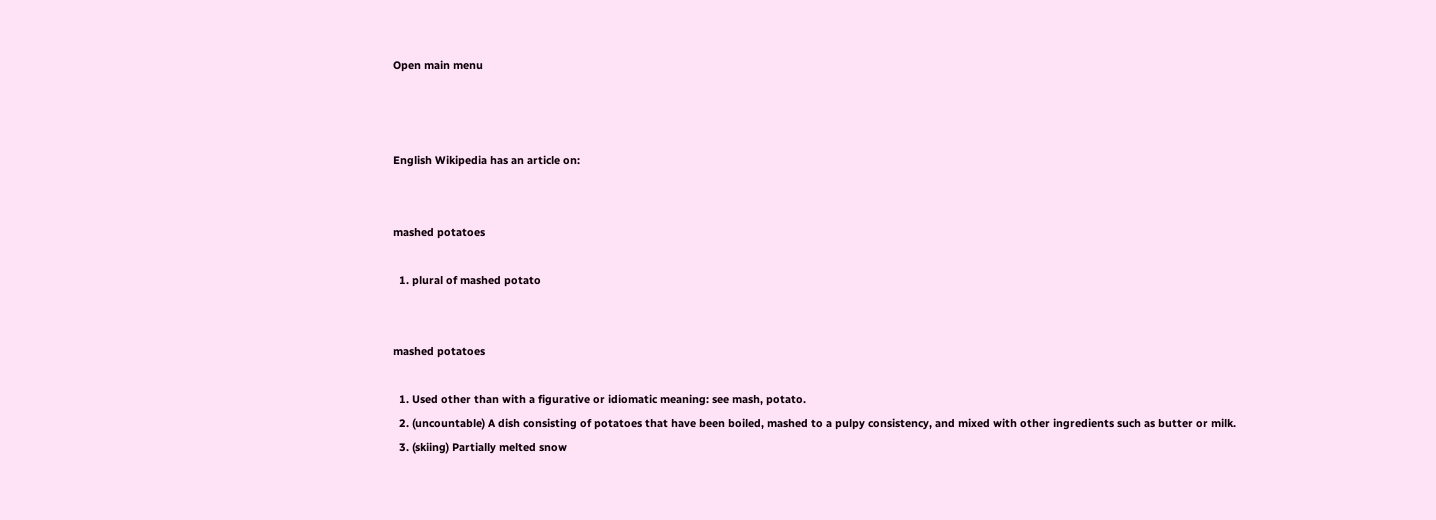Open main menu



English Wikipedia has an article on:


mashed potatoes

  1. plural of mashed potato


mashed potatoes

  1. Used other than with a figurative or idiomatic meaning: see mash, potato.
  2. (uncountable) A dish consisting of potatoes that have been boiled, mashed to a pulpy consistency, and mixed with other ingredients such as butter or milk.
  3. (skiing) Partially melted snow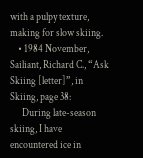with a pulpy texture, making for slow skiing.
    • 1984 November, Sailiant, Richard C., “Ask Skiing [letter]”, in Skiing, page 38:
      During late-season skiing, I have encountered ice in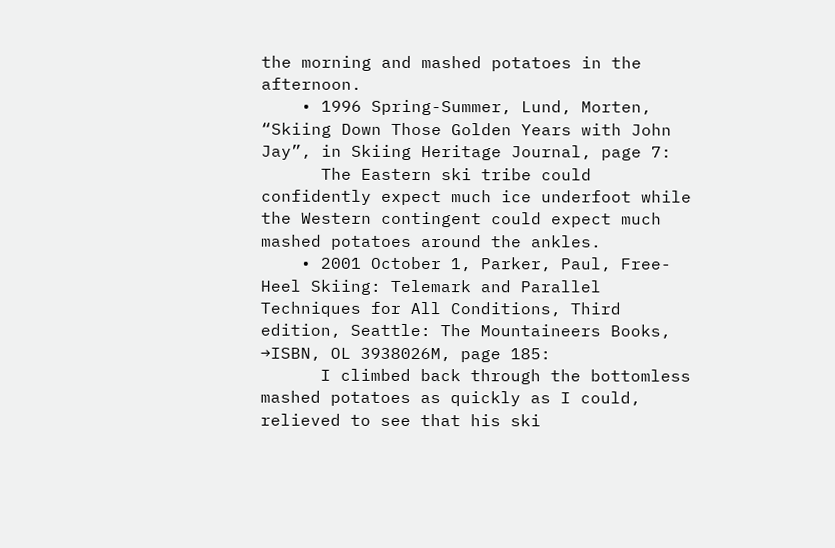the morning and mashed potatoes in the afternoon.
    • 1996 Spring-Summer, Lund, Morten, “Skiing Down Those Golden Years with John Jay”, in Skiing Heritage Journal, page 7:
      The Eastern ski tribe could confidently expect much ice underfoot while the Western contingent could expect much mashed potatoes around the ankles.
    • 2001 October 1, Parker, Paul, Free-Heel Skiing: Telemark and Parallel Techniques for All Conditions, Third edition, Seattle: The Mountaineers Books, →ISBN, OL 3938026M, page 185:
      I climbed back through the bottomless mashed potatoes as quickly as I could, relieved to see that his ski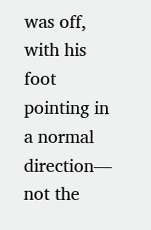was off, with his foot pointing in a normal direction— not the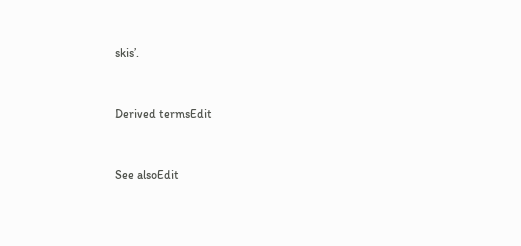skis’.


Derived termsEdit


See alsoEdit